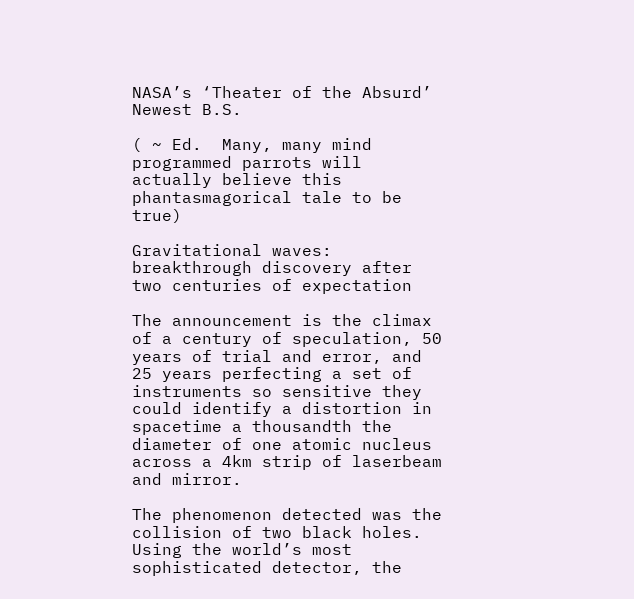NASA’s ‘Theater of the Absurd’ Newest B.S.

( ~ Ed.  Many, many mind programmed parrots will actually believe this phantasmagorical tale to be true)

Gravitational waves: breakthrough discovery after two centuries of expectation

The announcement is the climax of a century of speculation, 50 years of trial and error, and 25 years perfecting a set of instruments so sensitive they could identify a distortion in spacetime a thousandth the diameter of one atomic nucleus across a 4km strip of laserbeam and mirror.

The phenomenon detected was the collision of two black holes. Using the world’s most sophisticated detector, the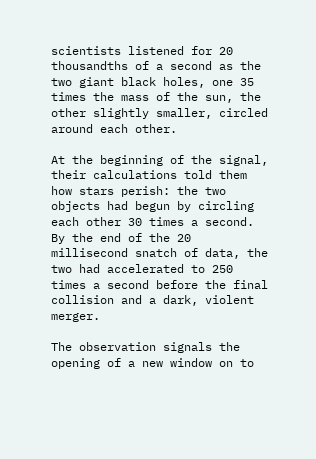scientists listened for 20 thousandths of a second as the two giant black holes, one 35 times the mass of the sun, the other slightly smaller, circled around each other.

At the beginning of the signal, their calculations told them how stars perish: the two objects had begun by circling each other 30 times a second. By the end of the 20 millisecond snatch of data, the two had accelerated to 250 times a second before the final collision and a dark, violent merger.

The observation signals the opening of a new window on to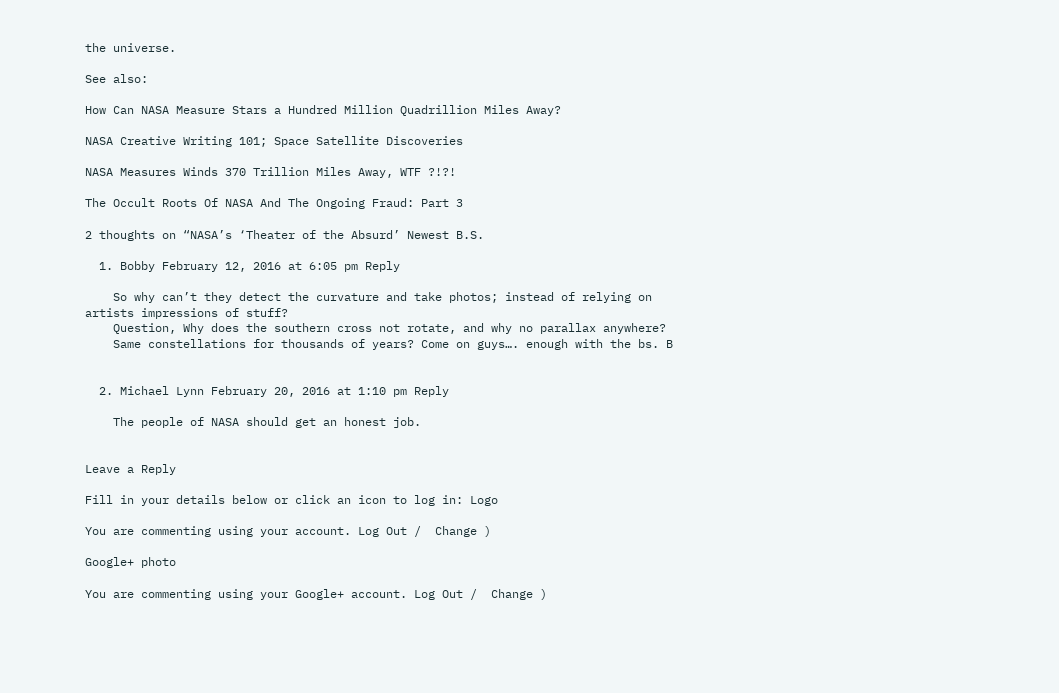the universe.

See also:

How Can NASA Measure Stars a Hundred Million Quadrillion Miles Away?

NASA Creative Writing 101; Space Satellite Discoveries

NASA Measures Winds 370 Trillion Miles Away, WTF ?!?!

The Occult Roots Of NASA And The Ongoing Fraud: Part 3

2 thoughts on “NASA’s ‘Theater of the Absurd’ Newest B.S.

  1. Bobby February 12, 2016 at 6:05 pm Reply

    So why can’t they detect the curvature and take photos; instead of relying on artists impressions of stuff?
    Question, Why does the southern cross not rotate, and why no parallax anywhere?
    Same constellations for thousands of years? Come on guys…. enough with the bs. B


  2. Michael Lynn February 20, 2016 at 1:10 pm Reply

    The people of NASA should get an honest job.


Leave a Reply

Fill in your details below or click an icon to log in: Logo

You are commenting using your account. Log Out /  Change )

Google+ photo

You are commenting using your Google+ account. Log Out /  Change )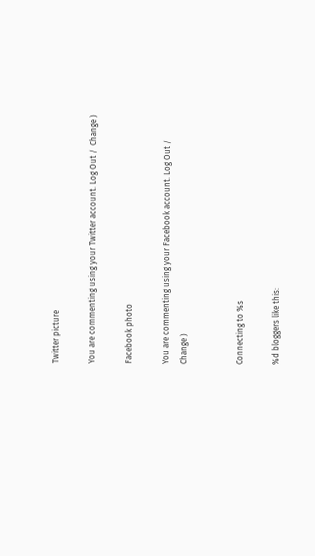Twitter picture

You are commenting using your Twitter account. Log Out /  Change )

Facebook photo

You are commenting using your Facebook account. Log Out /  Change )


Connecting to %s

%d bloggers like this: